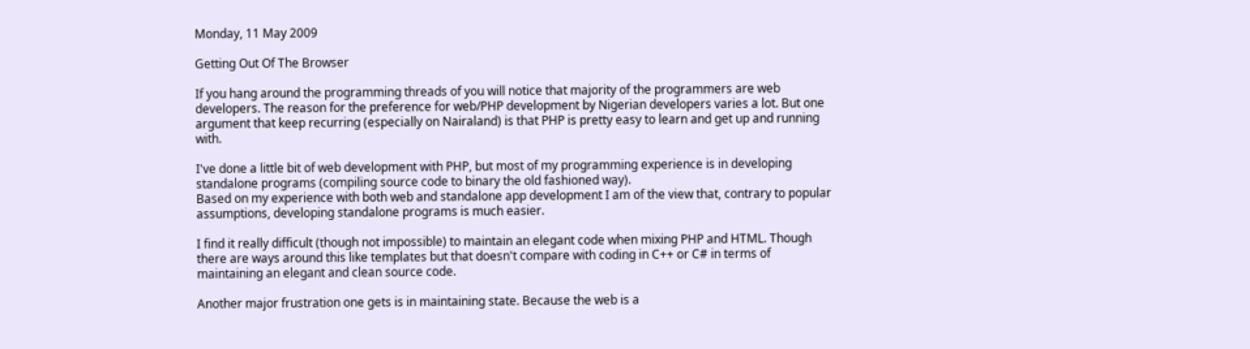Monday, 11 May 2009

Getting Out Of The Browser

If you hang around the programming threads of you will notice that majority of the programmers are web developers. The reason for the preference for web/PHP development by Nigerian developers varies a lot. But one argument that keep recurring (especially on Nairaland) is that PHP is pretty easy to learn and get up and running with.

I've done a little bit of web development with PHP, but most of my programming experience is in developing standalone programs (compiling source code to binary the old fashioned way).
Based on my experience with both web and standalone app development I am of the view that, contrary to popular assumptions, developing standalone programs is much easier.

I find it really difficult (though not impossible) to maintain an elegant code when mixing PHP and HTML. Though there are ways around this like templates but that doesn't compare with coding in C++ or C# in terms of maintaining an elegant and clean source code.

Another major frustration one gets is in maintaining state. Because the web is a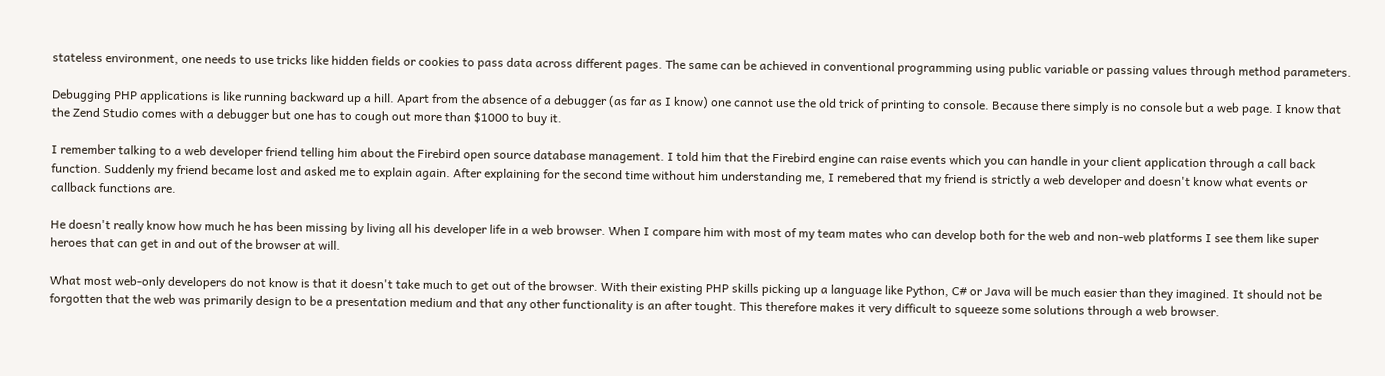stateless environment, one needs to use tricks like hidden fields or cookies to pass data across different pages. The same can be achieved in conventional programming using public variable or passing values through method parameters.

Debugging PHP applications is like running backward up a hill. Apart from the absence of a debugger (as far as I know) one cannot use the old trick of printing to console. Because there simply is no console but a web page. I know that the Zend Studio comes with a debugger but one has to cough out more than $1000 to buy it.

I remember talking to a web developer friend telling him about the Firebird open source database management. I told him that the Firebird engine can raise events which you can handle in your client application through a call back function. Suddenly my friend became lost and asked me to explain again. After explaining for the second time without him understanding me, I remebered that my friend is strictly a web developer and doesn't know what events or callback functions are.

He doesn't really know how much he has been missing by living all his developer life in a web browser. When I compare him with most of my team mates who can develop both for the web and non-web platforms I see them like super heroes that can get in and out of the browser at will.

What most web-only developers do not know is that it doesn't take much to get out of the browser. With their existing PHP skills picking up a language like Python, C# or Java will be much easier than they imagined. It should not be forgotten that the web was primarily design to be a presentation medium and that any other functionality is an after tought. This therefore makes it very difficult to squeeze some solutions through a web browser.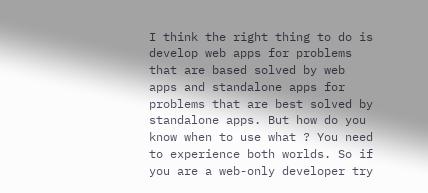I think the right thing to do is develop web apps for problems that are based solved by web apps and standalone apps for problems that are best solved by standalone apps. But how do you know when to use what ? You need to experience both worlds. So if you are a web-only developer try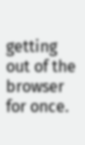getting out of the browser for once.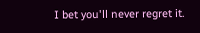I bet you'll never regret it.